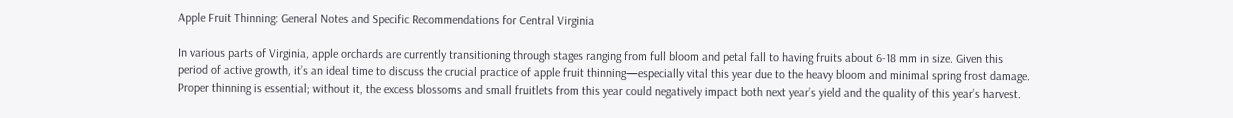Apple Fruit Thinning: General Notes and Specific Recommendations for Central Virginia

In various parts of Virginia, apple orchards are currently transitioning through stages ranging from full bloom and petal fall to having fruits about 6-18 mm in size. Given this period of active growth, it’s an ideal time to discuss the crucial practice of apple fruit thinning—especially vital this year due to the heavy bloom and minimal spring frost damage. Proper thinning is essential; without it, the excess blossoms and small fruitlets from this year could negatively impact both next year’s yield and the quality of this year’s harvest.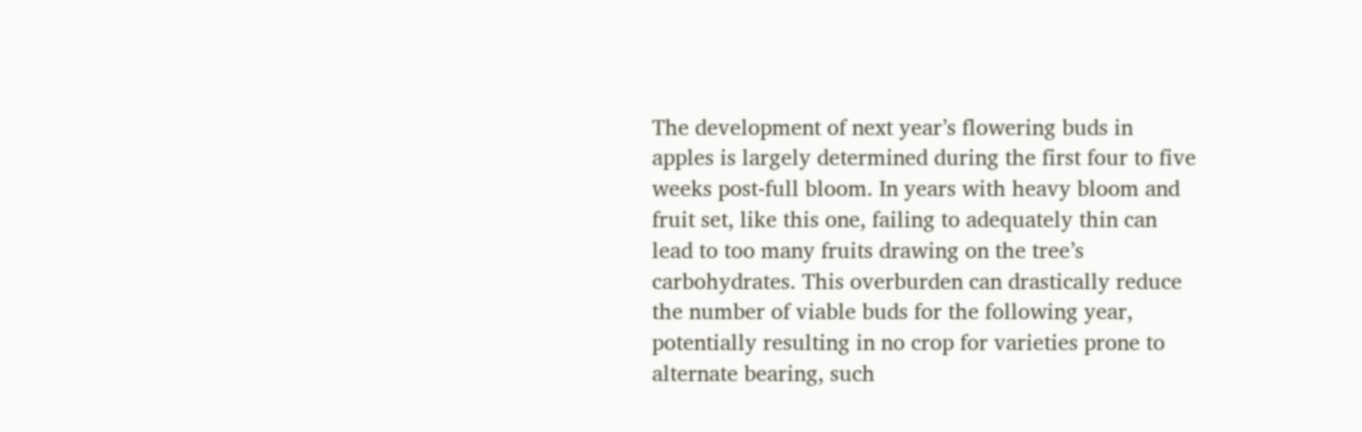The development of next year’s flowering buds in apples is largely determined during the first four to five weeks post-full bloom. In years with heavy bloom and fruit set, like this one, failing to adequately thin can lead to too many fruits drawing on the tree’s carbohydrates. This overburden can drastically reduce the number of viable buds for the following year, potentially resulting in no crop for varieties prone to alternate bearing, such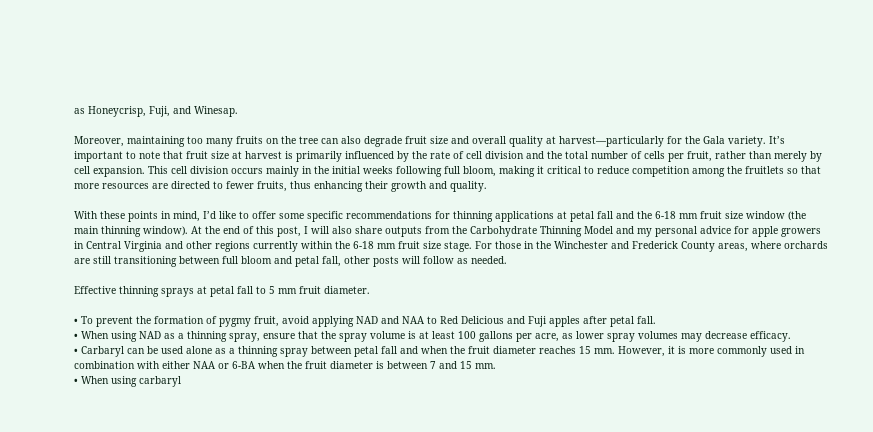as Honeycrisp, Fuji, and Winesap.

Moreover, maintaining too many fruits on the tree can also degrade fruit size and overall quality at harvest—particularly for the Gala variety. It’s important to note that fruit size at harvest is primarily influenced by the rate of cell division and the total number of cells per fruit, rather than merely by cell expansion. This cell division occurs mainly in the initial weeks following full bloom, making it critical to reduce competition among the fruitlets so that more resources are directed to fewer fruits, thus enhancing their growth and quality.

With these points in mind, I’d like to offer some specific recommendations for thinning applications at petal fall and the 6-18 mm fruit size window (the main thinning window). At the end of this post, I will also share outputs from the Carbohydrate Thinning Model and my personal advice for apple growers in Central Virginia and other regions currently within the 6-18 mm fruit size stage. For those in the Winchester and Frederick County areas, where orchards are still transitioning between full bloom and petal fall, other posts will follow as needed.

Effective thinning sprays at petal fall to 5 mm fruit diameter.

• To prevent the formation of pygmy fruit, avoid applying NAD and NAA to Red Delicious and Fuji apples after petal fall.
• When using NAD as a thinning spray, ensure that the spray volume is at least 100 gallons per acre, as lower spray volumes may decrease efficacy.
• Carbaryl can be used alone as a thinning spray between petal fall and when the fruit diameter reaches 15 mm. However, it is more commonly used in combination with either NAA or 6-BA when the fruit diameter is between 7 and 15 mm.
• When using carbaryl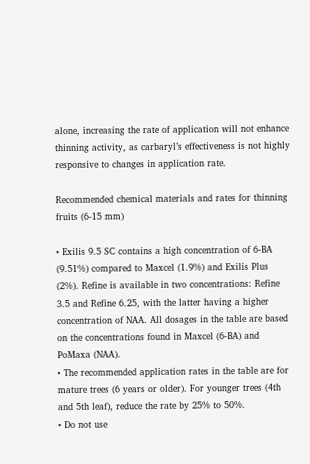alone, increasing the rate of application will not enhance thinning activity, as carbaryl’s effectiveness is not highly responsive to changes in application rate.

Recommended chemical materials and rates for thinning fruits (6-15 mm)

• Exilis 9.5 SC contains a high concentration of 6-BA (9.51%) compared to Maxcel (1.9%) and Exilis Plus (2%). Refine is available in two concentrations: Refine 3.5 and Refine 6.25, with the latter having a higher concentration of NAA. All dosages in the table are based on the concentrations found in Maxcel (6-BA) and PoMaxa (NAA).
• The recommended application rates in the table are for mature trees (6 years or older). For younger trees (4th and 5th leaf), reduce the rate by 25% to 50%.
• Do not use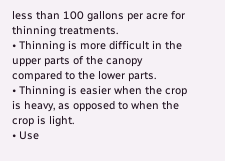less than 100 gallons per acre for thinning treatments.
• Thinning is more difficult in the upper parts of the canopy compared to the lower parts.
• Thinning is easier when the crop is heavy, as opposed to when the crop is light.
• Use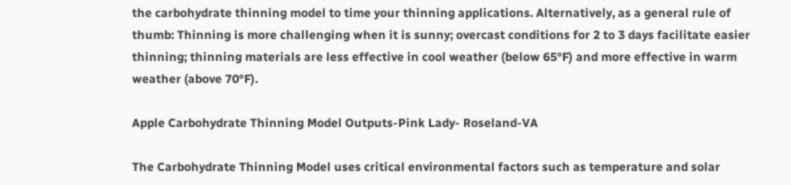the carbohydrate thinning model to time your thinning applications. Alternatively, as a general rule of thumb: Thinning is more challenging when it is sunny; overcast conditions for 2 to 3 days facilitate easier thinning; thinning materials are less effective in cool weather (below 65°F) and more effective in warm weather (above 70°F).

Apple Carbohydrate Thinning Model Outputs-Pink Lady- Roseland-VA

The Carbohydrate Thinning Model uses critical environmental factors such as temperature and solar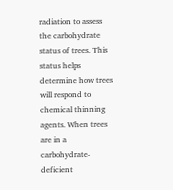radiation to assess the carbohydrate status of trees. This status helps determine how trees will respond to chemical thinning agents. When trees are in a carbohydrate-deficient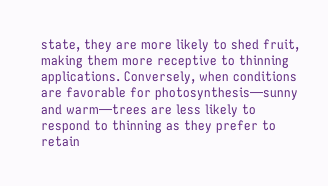state, they are more likely to shed fruit, making them more receptive to thinning applications. Conversely, when conditions are favorable for photosynthesis—sunny and warm—trees are less likely to respond to thinning as they prefer to retain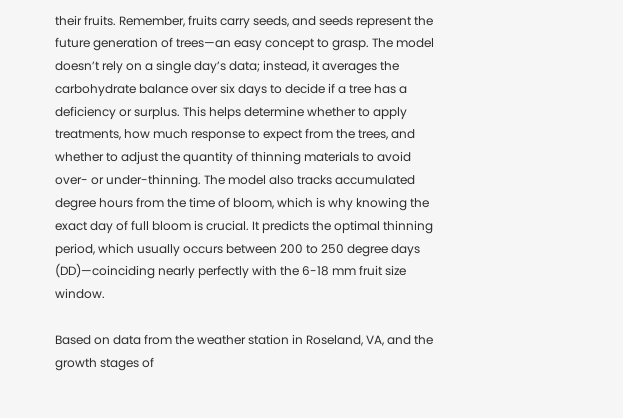their fruits. Remember, fruits carry seeds, and seeds represent the future generation of trees—an easy concept to grasp. The model doesn’t rely on a single day’s data; instead, it averages the carbohydrate balance over six days to decide if a tree has a deficiency or surplus. This helps determine whether to apply treatments, how much response to expect from the trees, and whether to adjust the quantity of thinning materials to avoid over- or under-thinning. The model also tracks accumulated degree hours from the time of bloom, which is why knowing the exact day of full bloom is crucial. It predicts the optimal thinning period, which usually occurs between 200 to 250 degree days (DD)—coinciding nearly perfectly with the 6-18 mm fruit size window.

Based on data from the weather station in Roseland, VA, and the growth stages of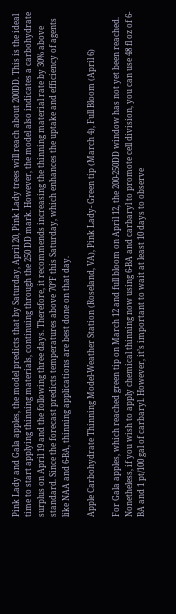Pink Lady and Gala apples, the model predicts that by Saturday, April 20, Pink Lady trees will reach about 200DD. This is the ideal time to start applying thinning materials, continuing through the 250 DD mark. However, the model also indicates a carbohydrate surplus on April 19 and the following three days. Therefore, it recommends increasing the thinning material rate by 30% above standard. Since the forecast predicts temperatures above 70°F this Saturday, which enhances the uptake and efficiency of agents like NAA and 6-BA, thinning applications are best done on that day.

Apple Carbohydrate Thinning Model-Weather Station (Roseland, VA), Pink Lady- Green tip (March 4), Full Bloom (April 6)

For Gala apples, which reached green tip on March 12 and full bloom on April 12, the 200-250DD window has not yet been reached. Nonetheless, if you wish to apply chemical thinning now using 6-BA and carbaryl to promote cell division, you can use 48 fl oz of 6-BA and 1 pt/100 gal of carbaryl. However, it’s important to wait at least 10 days to observe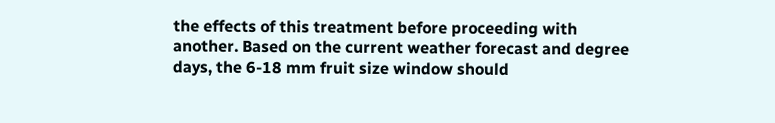the effects of this treatment before proceeding with another. Based on the current weather forecast and degree days, the 6-18 mm fruit size window should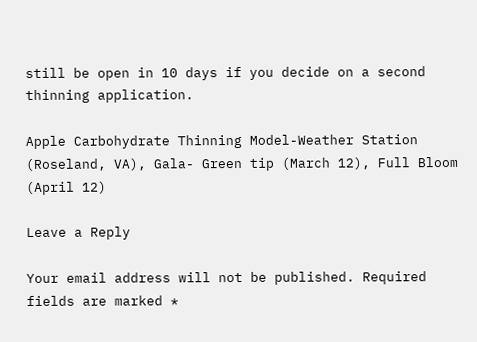still be open in 10 days if you decide on a second thinning application.

Apple Carbohydrate Thinning Model-Weather Station (Roseland, VA), Gala- Green tip (March 12), Full Bloom (April 12)

Leave a Reply

Your email address will not be published. Required fields are marked *